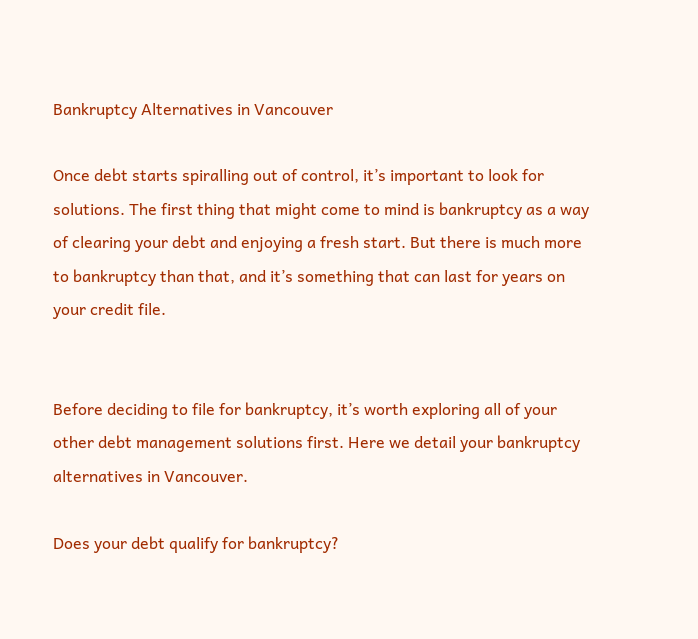Bankruptcy Alternatives in Vancouver

Once debt starts spiralling out of control, it’s important to look for solutions. The first thing that might come to mind is bankruptcy as a way of clearing your debt and enjoying a fresh start. But there is much more to bankruptcy than that, and it’s something that can last for years on your credit file.


Before deciding to file for bankruptcy, it’s worth exploring all of your other debt management solutions first. Here we detail your bankruptcy alternatives in Vancouver.

Does your debt qualify for bankruptcy?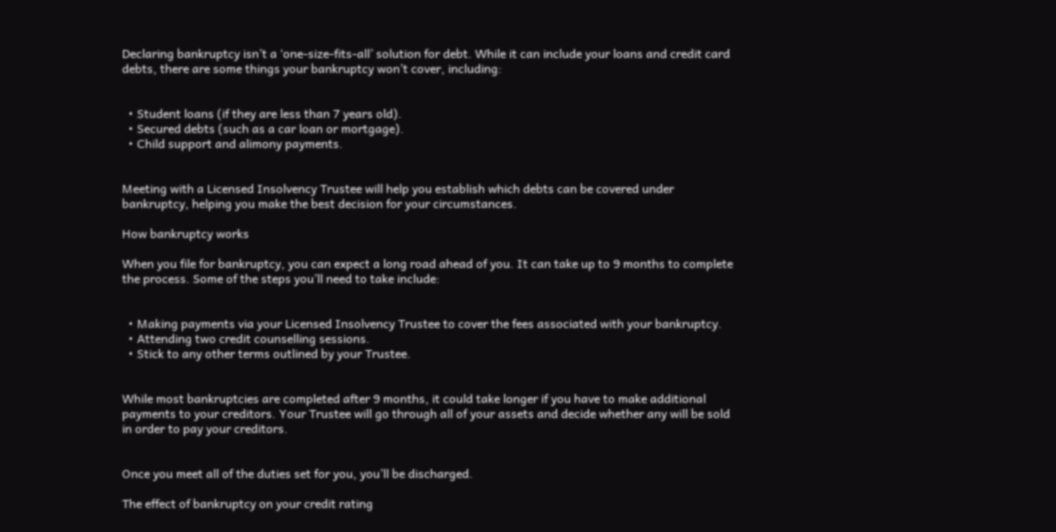Declaring bankruptcy isn’t a ‘one-size-fits-all’ solution for debt. While it can include your loans and credit card debts, there are some things your bankruptcy won’t cover, including:


  • Student loans (if they are less than 7 years old).
  • Secured debts (such as a car loan or mortgage).
  • Child support and alimony payments.


Meeting with a Licensed Insolvency Trustee will help you establish which debts can be covered under bankruptcy, helping you make the best decision for your circumstances.

How bankruptcy works

When you file for bankruptcy, you can expect a long road ahead of you. It can take up to 9 months to complete the process. Some of the steps you’ll need to take include:


  • Making payments via your Licensed Insolvency Trustee to cover the fees associated with your bankruptcy.
  • Attending two credit counselling sessions.
  • Stick to any other terms outlined by your Trustee.


While most bankruptcies are completed after 9 months, it could take longer if you have to make additional payments to your creditors. Your Trustee will go through all of your assets and decide whether any will be sold in order to pay your creditors.


Once you meet all of the duties set for you, you’ll be discharged.

The effect of bankruptcy on your credit rating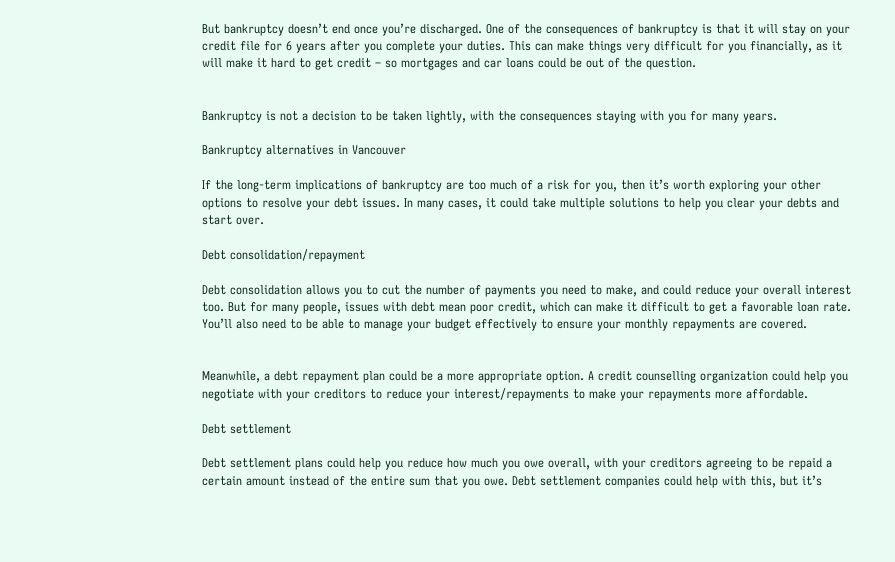But bankruptcy doesn’t end once you’re discharged. One of the consequences of bankruptcy is that it will stay on your credit file for 6 years after you complete your duties. This can make things very difficult for you financially, as it will make it hard to get credit – so mortgages and car loans could be out of the question.


Bankruptcy is not a decision to be taken lightly, with the consequences staying with you for many years.

Bankruptcy alternatives in Vancouver

If the long-term implications of bankruptcy are too much of a risk for you, then it’s worth exploring your other options to resolve your debt issues. In many cases, it could take multiple solutions to help you clear your debts and start over.

Debt consolidation/repayment

Debt consolidation allows you to cut the number of payments you need to make, and could reduce your overall interest too. But for many people, issues with debt mean poor credit, which can make it difficult to get a favorable loan rate. You’ll also need to be able to manage your budget effectively to ensure your monthly repayments are covered.


Meanwhile, a debt repayment plan could be a more appropriate option. A credit counselling organization could help you negotiate with your creditors to reduce your interest/repayments to make your repayments more affordable.

Debt settlement

Debt settlement plans could help you reduce how much you owe overall, with your creditors agreeing to be repaid a certain amount instead of the entire sum that you owe. Debt settlement companies could help with this, but it’s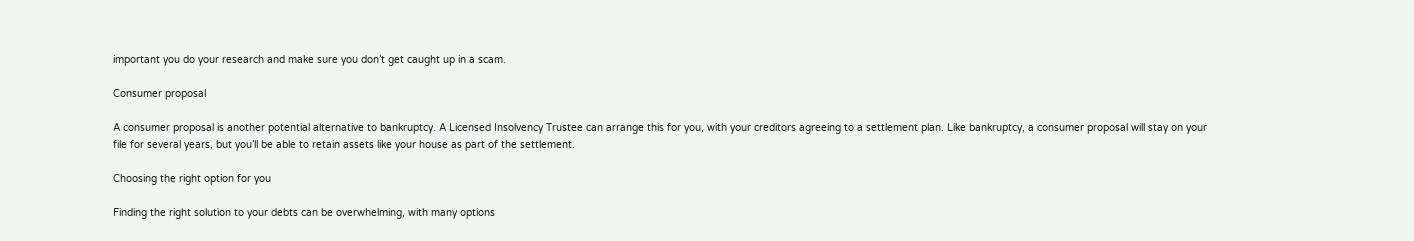important you do your research and make sure you don’t get caught up in a scam.

Consumer proposal

A consumer proposal is another potential alternative to bankruptcy. A Licensed Insolvency Trustee can arrange this for you, with your creditors agreeing to a settlement plan. Like bankruptcy, a consumer proposal will stay on your file for several years, but you’ll be able to retain assets like your house as part of the settlement.

Choosing the right option for you

Finding the right solution to your debts can be overwhelming, with many options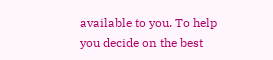available to you. To help you decide on the best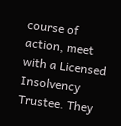course of action, meet with a Licensed Insolvency Trustee. They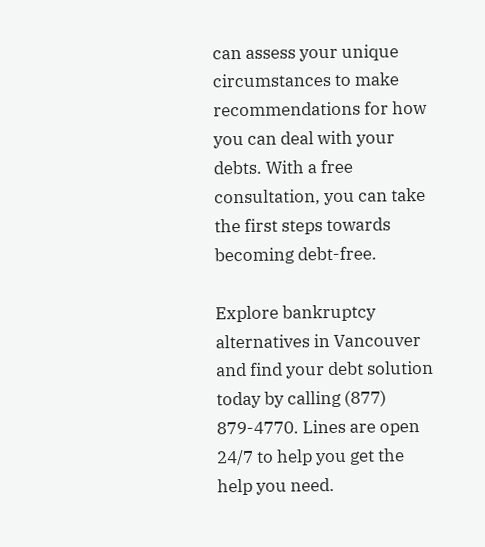can assess your unique circumstances to make recommendations for how you can deal with your debts. With a free consultation, you can take the first steps towards becoming debt-free.

Explore bankruptcy alternatives in Vancouver and find your debt solution today by calling (877) 879-4770. Lines are open 24/7 to help you get the help you need.